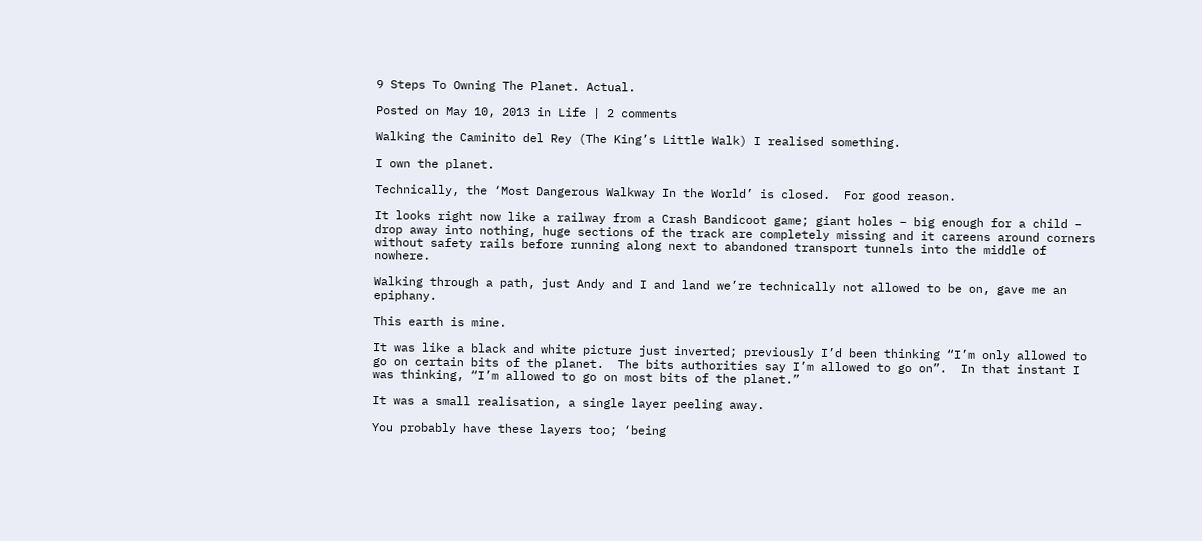9 Steps To Owning The Planet. Actual.

Posted on May 10, 2013 in Life | 2 comments

Walking the Caminito del Rey (The King’s Little Walk) I realised something.

I own the planet.

Technically, the ‘Most Dangerous Walkway In the World’ is closed.  For good reason.

It looks right now like a railway from a Crash Bandicoot game; giant holes – big enough for a child – drop away into nothing, huge sections of the track are completely missing and it careens around corners without safety rails before running along next to abandoned transport tunnels into the middle of nowhere.

Walking through a path, just Andy and I and land we’re technically not allowed to be on, gave me an epiphany.

This earth is mine.

It was like a black and white picture just inverted; previously I’d been thinking “I’m only allowed to go on certain bits of the planet.  The bits authorities say I’m allowed to go on”.  In that instant I was thinking, “I’m allowed to go on most bits of the planet.”

It was a small realisation, a single layer peeling away.

You probably have these layers too; ‘being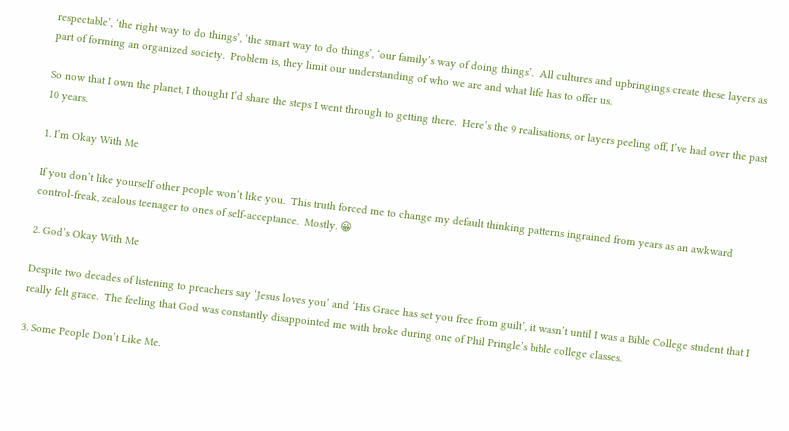respectable’, ‘the right way to do things’, ‘the smart way to do things’, ‘our family’s way of doing things’.  All cultures and upbringings create these layers as part of forming an organized society.  Problem is, they limit our understanding of who we are and what life has to offer us.

So now that I own the planet, I thought I’d share the steps I went through to getting there.  Here’s the 9 realisations, or layers peeling off, I’ve had over the past 10 years.

1. I’m Okay With Me

If you don’t like yourself other people won’t like you.  This truth forced me to change my default thinking patterns ingrained from years as an awkward control-freak, zealous teenager to ones of self-acceptance.  Mostly. 😀

2. God’s Okay With Me

Despite two decades of listening to preachers say ‘Jesus loves you’ and ‘His Grace has set you free from guilt’, it wasn’t until I was a Bible College student that I really felt grace.  The feeling that God was constantly disappointed me with broke during one of Phil Pringle’s bible college classes.

3. Some People Don’t Like Me.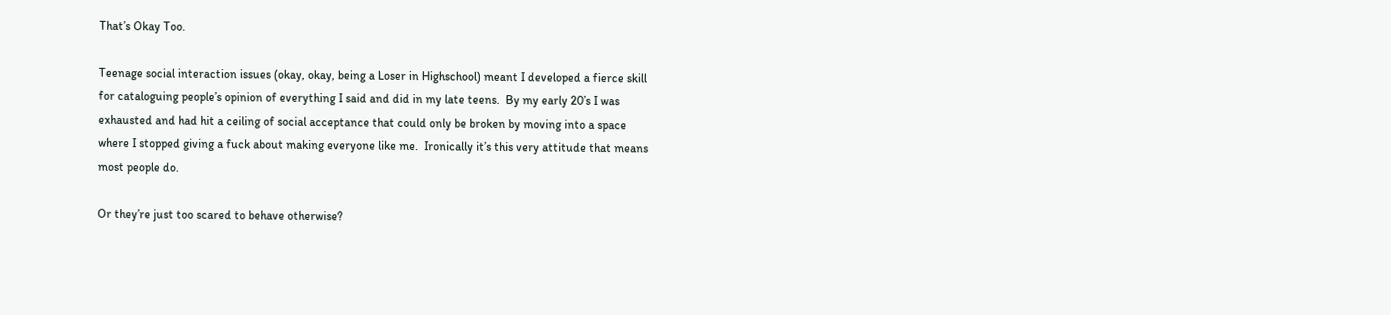That’s Okay Too.

Teenage social interaction issues (okay, okay, being a Loser in Highschool) meant I developed a fierce skill for cataloguing people’s opinion of everything I said and did in my late teens.  By my early 20’s I was exhausted and had hit a ceiling of social acceptance that could only be broken by moving into a space where I stopped giving a fuck about making everyone like me.  Ironically it’s this very attitude that means most people do.

Or they’re just too scared to behave otherwise?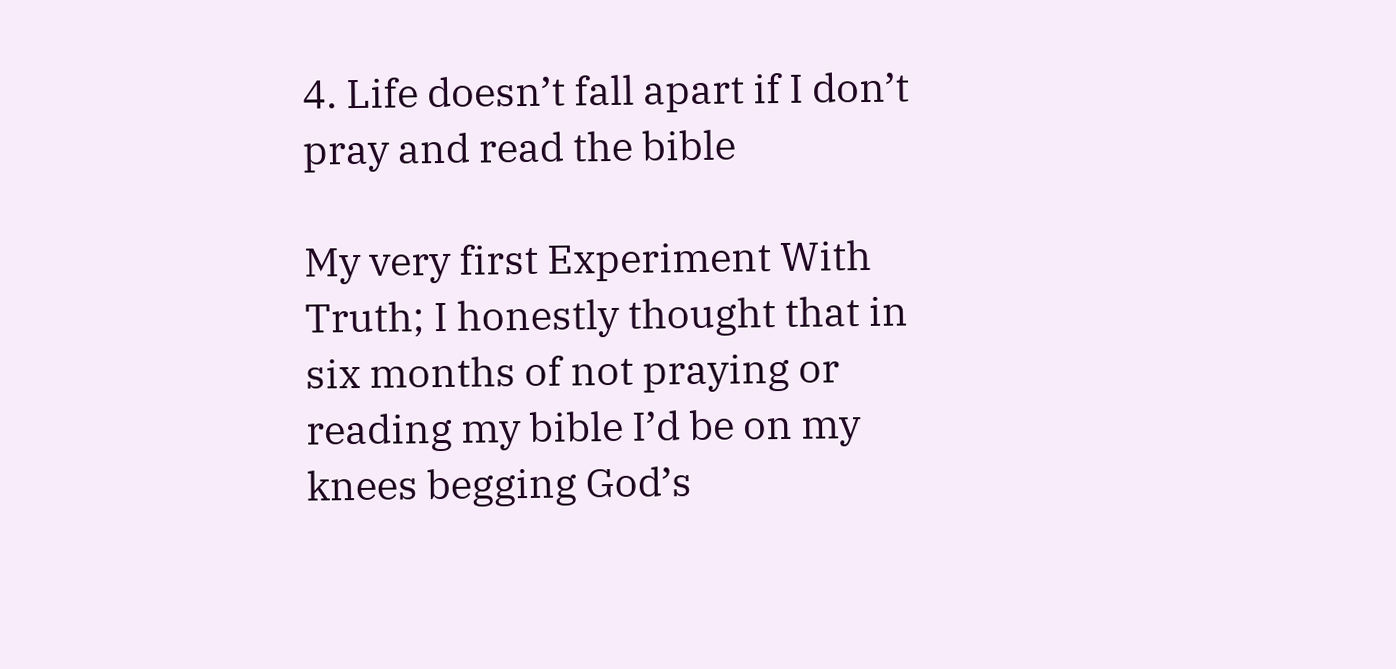4. Life doesn’t fall apart if I don’t pray and read the bible

My very first Experiment With Truth; I honestly thought that in six months of not praying or reading my bible I’d be on my knees begging God’s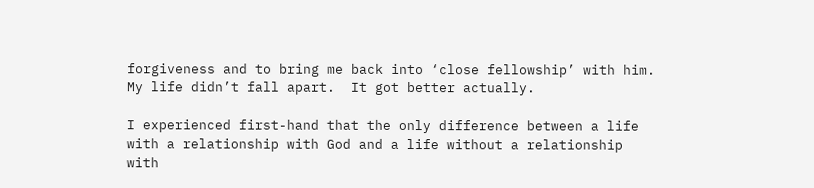forgiveness and to bring me back into ‘close fellowship’ with him.  My life didn’t fall apart.  It got better actually.

I experienced first-hand that the only difference between a life with a relationship with God and a life without a relationship with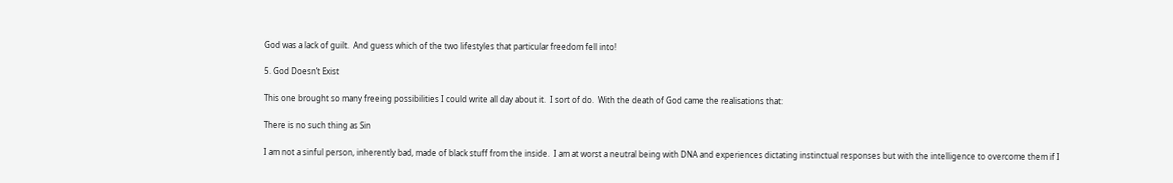God was a lack of guilt.  And guess which of the two lifestyles that particular freedom fell into!

5. God Doesn’t Exist

This one brought so many freeing possibilities I could write all day about it.  I sort of do.  With the death of God came the realisations that:

There is no such thing as Sin

I am not a sinful person, inherently bad, made of black stuff from the inside.  I am at worst a neutral being with DNA and experiences dictating instinctual responses but with the intelligence to overcome them if I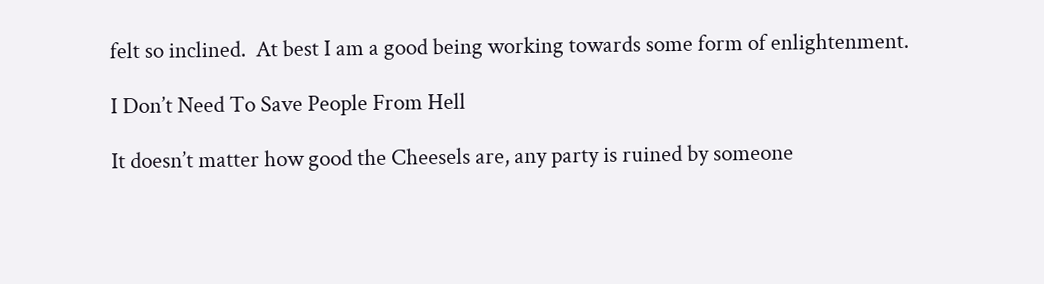felt so inclined.  At best I am a good being working towards some form of enlightenment.

I Don’t Need To Save People From Hell

It doesn’t matter how good the Cheesels are, any party is ruined by someone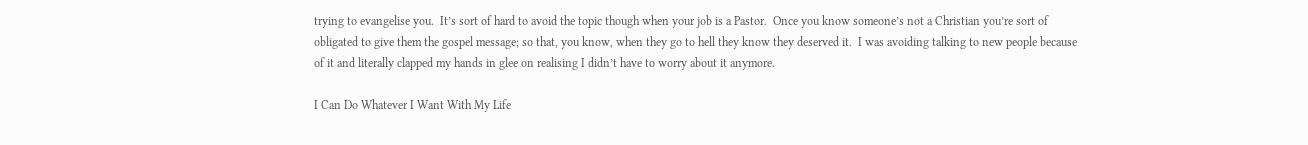trying to evangelise you.  It’s sort of hard to avoid the topic though when your job is a Pastor.  Once you know someone’s not a Christian you’re sort of obligated to give them the gospel message; so that, you know, when they go to hell they know they deserved it.  I was avoiding talking to new people because of it and literally clapped my hands in glee on realising I didn’t have to worry about it anymore.

I Can Do Whatever I Want With My Life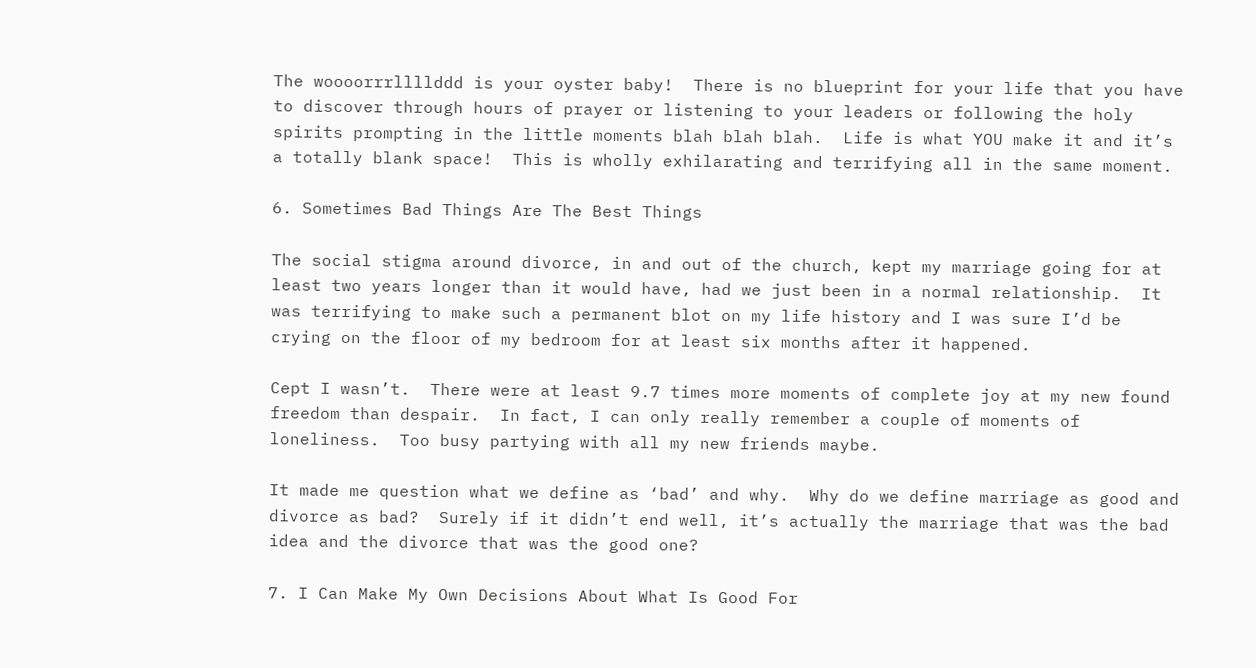The woooorrrllllddd is your oyster baby!  There is no blueprint for your life that you have to discover through hours of prayer or listening to your leaders or following the holy spirits prompting in the little moments blah blah blah.  Life is what YOU make it and it’s a totally blank space!  This is wholly exhilarating and terrifying all in the same moment.

6. Sometimes Bad Things Are The Best Things

The social stigma around divorce, in and out of the church, kept my marriage going for at least two years longer than it would have, had we just been in a normal relationship.  It was terrifying to make such a permanent blot on my life history and I was sure I’d be crying on the floor of my bedroom for at least six months after it happened.

Cept I wasn’t.  There were at least 9.7 times more moments of complete joy at my new found freedom than despair.  In fact, I can only really remember a couple of moments of loneliness.  Too busy partying with all my new friends maybe.

It made me question what we define as ‘bad’ and why.  Why do we define marriage as good and divorce as bad?  Surely if it didn’t end well, it’s actually the marriage that was the bad idea and the divorce that was the good one?

7. I Can Make My Own Decisions About What Is Good For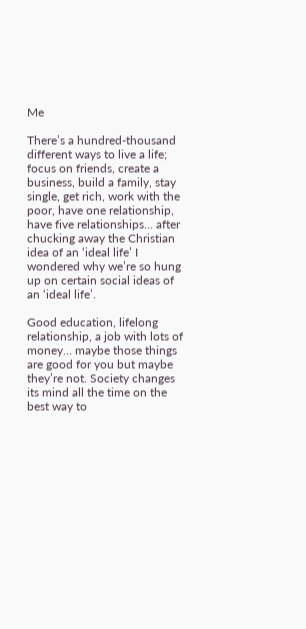Me

There’s a hundred-thousand different ways to live a life; focus on friends, create a business, build a family, stay single, get rich, work with the poor, have one relationship, have five relationships… after chucking away the Christian idea of an ‘ideal life’ I wondered why we’re so hung up on certain social ideas of an ‘ideal life’.

Good education, lifelong relationship, a job with lots of money… maybe those things are good for you but maybe they’re not. Society changes its mind all the time on the best way to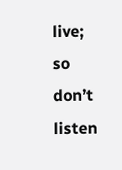live; so don’t listen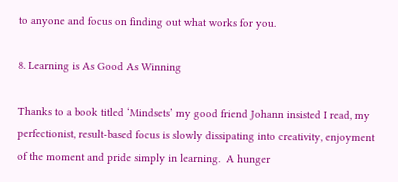to anyone and focus on finding out what works for you.

8. Learning is As Good As Winning

Thanks to a book titled ‘Mindsets’ my good friend Johann insisted I read, my perfectionist, result-based focus is slowly dissipating into creativity, enjoyment of the moment and pride simply in learning.  A hunger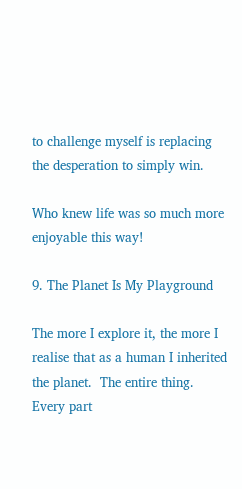to challenge myself is replacing the desperation to simply win.

Who knew life was so much more enjoyable this way!

9. The Planet Is My Playground

The more I explore it, the more I realise that as a human I inherited the planet.  The entire thing. Every part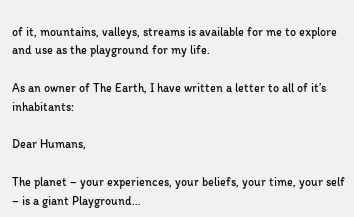of it, mountains, valleys, streams is available for me to explore and use as the playground for my life.

As an owner of The Earth, I have written a letter to all of it’s inhabitants:

Dear Humans,

The planet – your experiences, your beliefs, your time, your self – is a giant Playground…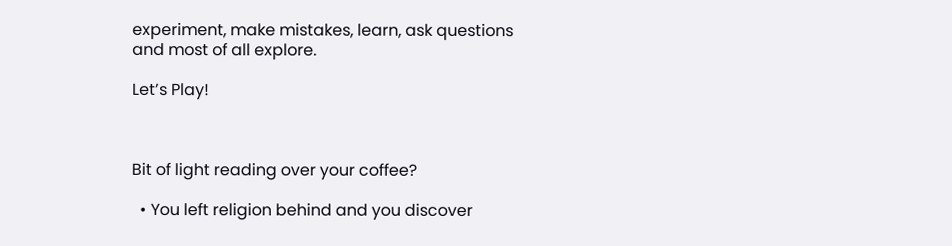experiment, make mistakes, learn, ask questions and most of all explore.

Let’s Play!



Bit of light reading over your coffee?

  • You left religion behind and you discover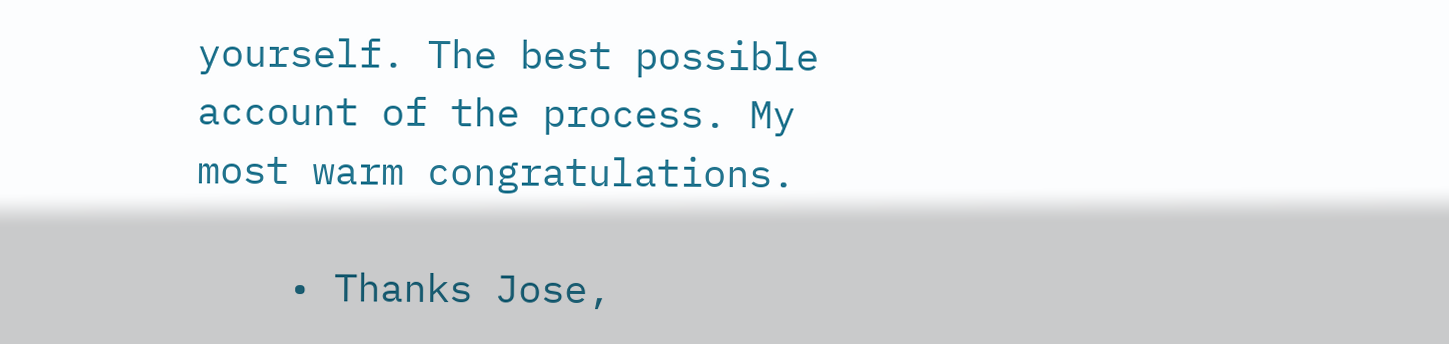yourself. The best possible account of the process. My most warm congratulations.

    • Thanks Jose,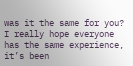was it the same for you? I really hope everyone has the same experience, it’s been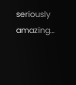seriously amazing…